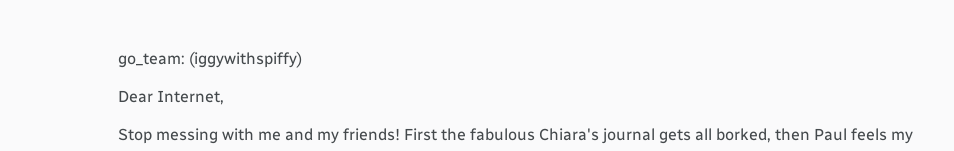go_team: (iggywithspiffy)

Dear Internet,

Stop messing with me and my friends! First the fabulous Chiara's journal gets all borked, then Paul feels my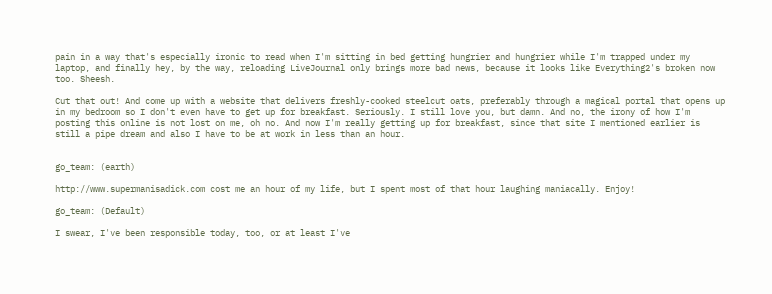pain in a way that's especially ironic to read when I'm sitting in bed getting hungrier and hungrier while I'm trapped under my laptop, and finally hey, by the way, reloading LiveJournal only brings more bad news, because it looks like Everything2's broken now too. Sheesh.

Cut that out! And come up with a website that delivers freshly-cooked steelcut oats, preferably through a magical portal that opens up in my bedroom so I don't even have to get up for breakfast. Seriously. I still love you, but damn. And no, the irony of how I'm posting this online is not lost on me, oh no. And now I'm really getting up for breakfast, since that site I mentioned earlier is still a pipe dream and also I have to be at work in less than an hour.


go_team: (earth)

http://www.supermanisadick.com cost me an hour of my life, but I spent most of that hour laughing maniacally. Enjoy!

go_team: (Default)

I swear, I've been responsible today, too, or at least I've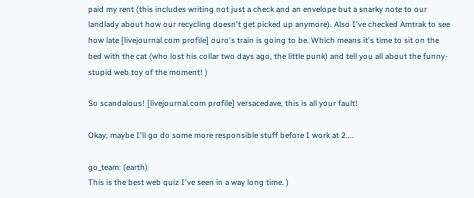paid my rent (this includes writing not just a check and an envelope but a snarky note to our landlady about how our recycling doesn't get picked up anymore). Also I've checked Amtrak to see how late [livejournal.com profile] ouro's train is going to be. Which means it's time to sit on the bed with the cat (who lost his collar two days ago, the little punk) and tell you all about the funny-stupid web toy of the moment! )

So scandalous! [livejournal.com profile] versacedave, this is all your fault!

Okay, maybe I'll go do some more responsible stuff before I work at 2....

go_team: (earth)
This is the best web quiz I've seen in a way long time. )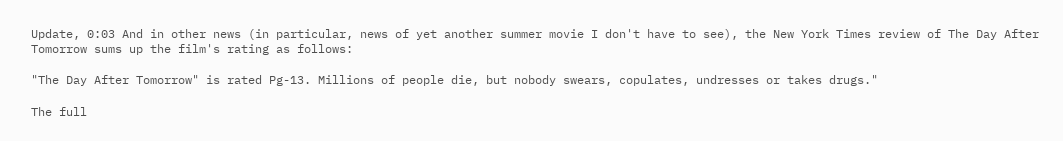Update, 0:03 And in other news (in particular, news of yet another summer movie I don't have to see), the New York Times review of The Day After Tomorrow sums up the film's rating as follows:

"The Day After Tomorrow" is rated Pg-13. Millions of people die, but nobody swears, copulates, undresses or takes drugs."

The full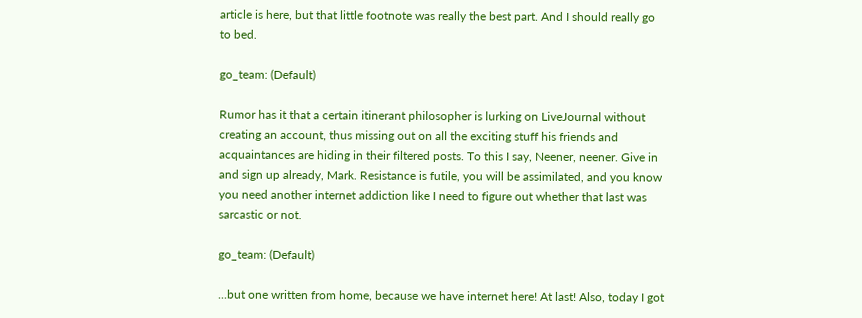article is here, but that little footnote was really the best part. And I should really go to bed.

go_team: (Default)

Rumor has it that a certain itinerant philosopher is lurking on LiveJournal without creating an account, thus missing out on all the exciting stuff his friends and acquaintances are hiding in their filtered posts. To this I say, Neener, neener. Give in and sign up already, Mark. Resistance is futile, you will be assimilated, and you know you need another internet addiction like I need to figure out whether that last was sarcastic or not.

go_team: (Default)

...but one written from home, because we have internet here! At last! Also, today I got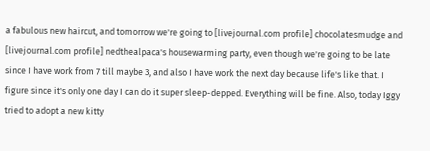a fabulous new haircut, and tomorrow we're going to [livejournal.com profile] chocolatesmudge and [livejournal.com profile] nedthealpaca's housewarming party, even though we're going to be late since I have work from 7 till maybe 3, and also I have work the next day because life's like that. I figure since it's only one day I can do it super sleep-depped. Everything will be fine. Also, today Iggy tried to adopt a new kitty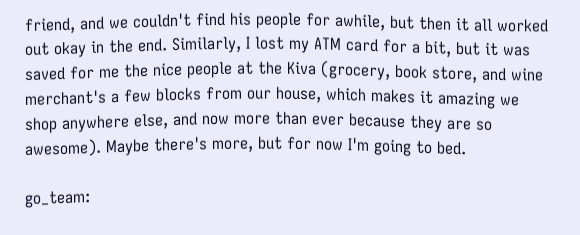friend, and we couldn't find his people for awhile, but then it all worked out okay in the end. Similarly, I lost my ATM card for a bit, but it was saved for me the nice people at the Kiva (grocery, book store, and wine merchant's a few blocks from our house, which makes it amazing we shop anywhere else, and now more than ever because they are so awesome). Maybe there's more, but for now I'm going to bed.

go_team: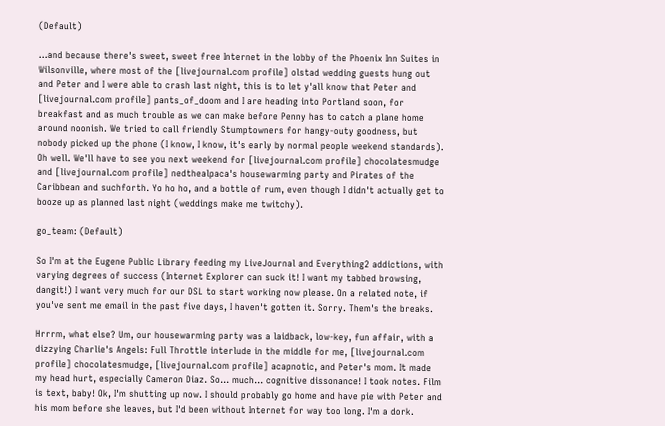(Default)

...and because there's sweet, sweet free Internet in the lobby of the Phoenix Inn Suites in Wilsonville, where most of the [livejournal.com profile] olstad wedding guests hung out and Peter and I were able to crash last night, this is to let y'all know that Peter and [livejournal.com profile] pants_of_doom and I are heading into Portland soon, for breakfast and as much trouble as we can make before Penny has to catch a plane home around noonish. We tried to call friendly Stumptowners for hangy-outy goodness, but nobody picked up the phone (I know, I know, it's early by normal people weekend standards). Oh well. We'll have to see you next weekend for [livejournal.com profile] chocolatesmudge and [livejournal.com profile] nedthealpaca's housewarming party and Pirates of the Caribbean and suchforth. Yo ho ho, and a bottle of rum, even though I didn't actually get to booze up as planned last night (weddings make me twitchy).

go_team: (Default)

So I'm at the Eugene Public Library feeding my LiveJournal and Everything2 addictions, with varying degrees of success (Internet Explorer can suck it! I want my tabbed browsing, dangit!) I want very much for our DSL to start working now please. On a related note, if you've sent me email in the past five days, I haven't gotten it. Sorry. Them's the breaks.

Hrrrm, what else? Um, our housewarming party was a laidback, low-key, fun affair, with a dizzying Charlie's Angels: Full Throttle interlude in the middle for me, [livejournal.com profile] chocolatesmudge, [livejournal.com profile] acapnotic, and Peter's mom. It made my head hurt, especially Cameron Diaz. So... much... cognitive dissonance! I took notes. Film is text, baby! Ok, I'm shutting up now. I should probably go home and have pie with Peter and his mom before she leaves, but I'd been without Internet for way too long. I'm a dork.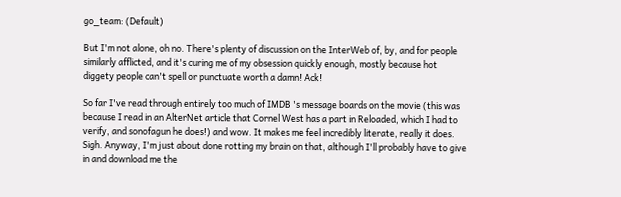go_team: (Default)

But I'm not alone, oh no. There's plenty of discussion on the InterWeb of, by, and for people similarly afflicted, and it's curing me of my obsession quickly enough, mostly because hot diggety people can't spell or punctuate worth a damn! Ack!

So far I've read through entirely too much of IMDB 's message boards on the movie (this was because I read in an AlterNet article that Cornel West has a part in Reloaded, which I had to verify, and sonofagun he does!) and wow. It makes me feel incredibly literate, really it does. Sigh. Anyway, I'm just about done rotting my brain on that, although I'll probably have to give in and download me the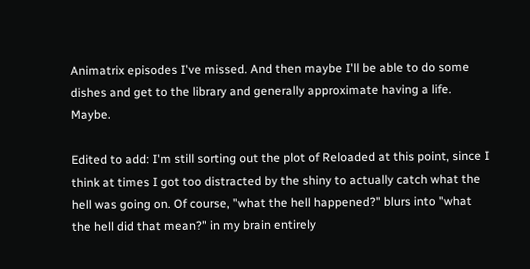Animatrix episodes I've missed. And then maybe I'll be able to do some dishes and get to the library and generally approximate having a life. Maybe.

Edited to add: I'm still sorting out the plot of Reloaded at this point, since I think at times I got too distracted by the shiny to actually catch what the hell was going on. Of course, "what the hell happened?" blurs into "what the hell did that mean?" in my brain entirely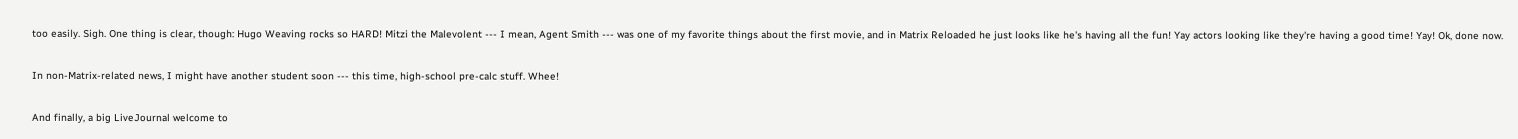too easily. Sigh. One thing is clear, though: Hugo Weaving rocks so HARD! Mitzi the Malevolent --- I mean, Agent Smith --- was one of my favorite things about the first movie, and in Matrix Reloaded he just looks like he's having all the fun! Yay actors looking like they're having a good time! Yay! Ok, done now.

In non-Matrix-related news, I might have another student soon --- this time, high-school pre-calc stuff. Whee!

And finally, a big LiveJournal welcome to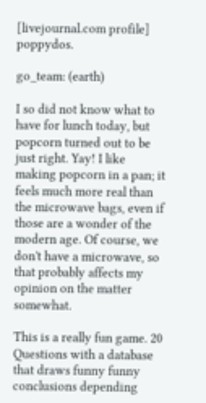[livejournal.com profile] poppydos.

go_team: (earth)

I so did not know what to have for lunch today, but popcorn turned out to be just right. Yay! I like making popcorn in a pan; it feels much more real than the microwave bags, even if those are a wonder of the modern age. Of course, we don't have a microwave, so that probably affects my opinion on the matter somewhat.

This is a really fun game. 20 Questions with a database that draws funny funny conclusions depending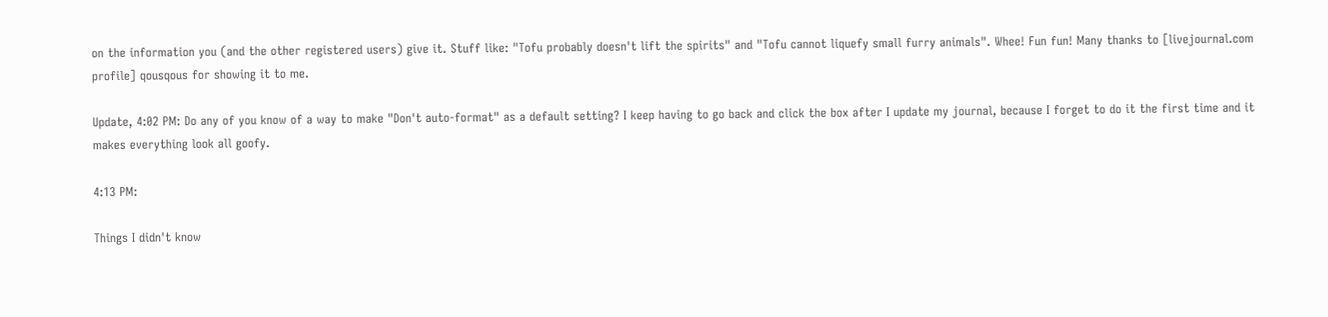on the information you (and the other registered users) give it. Stuff like: "Tofu probably doesn't lift the spirits" and "Tofu cannot liquefy small furry animals". Whee! Fun fun! Many thanks to [livejournal.com profile] qousqous for showing it to me.

Update, 4:02 PM: Do any of you know of a way to make "Don't auto-format" as a default setting? I keep having to go back and click the box after I update my journal, because I forget to do it the first time and it makes everything look all goofy.

4:13 PM:

Things I didn't know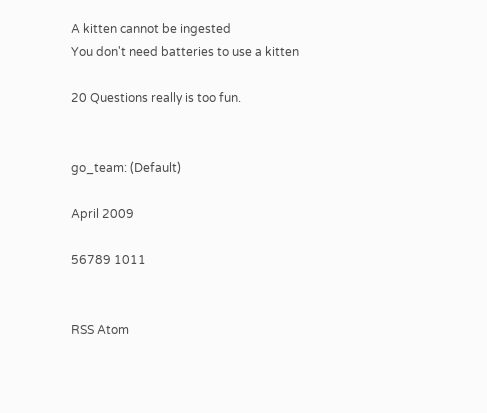A kitten cannot be ingested
You don't need batteries to use a kitten

20 Questions really is too fun.


go_team: (Default)

April 2009

56789 1011


RSS Atom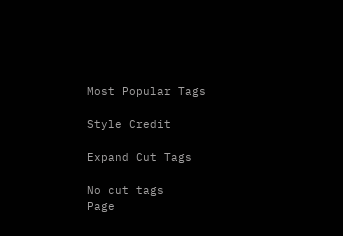Most Popular Tags

Style Credit

Expand Cut Tags

No cut tags
Page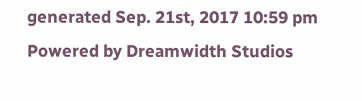generated Sep. 21st, 2017 10:59 pm
Powered by Dreamwidth Studios